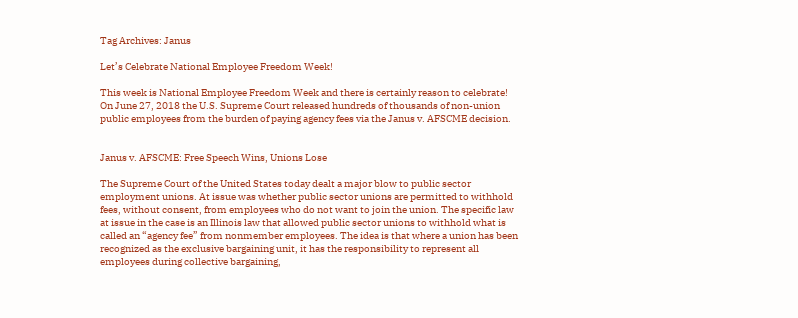Tag Archives: Janus

Let’s Celebrate National Employee Freedom Week!

This week is National Employee Freedom Week and there is certainly reason to celebrate! On June 27, 2018 the U.S. Supreme Court released hundreds of thousands of non-union public employees from the burden of paying agency fees via the Janus v. AFSCME decision.


Janus v. AFSCME: Free Speech Wins, Unions Lose

The Supreme Court of the United States today dealt a major blow to public sector employment unions. At issue was whether public sector unions are permitted to withhold fees, without consent, from employees who do not want to join the union. The specific law at issue in the case is an Illinois law that allowed public sector unions to withhold what is called an “agency fee” from nonmember employees. The idea is that where a union has been recognized as the exclusive bargaining unit, it has the responsibility to represent all employees during collective bargaining,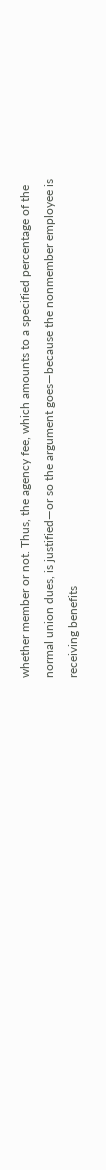whether member or not. Thus, the agency fee, which amounts to a specified percentage of the normal union dues, is justified—or so the argument goes—because the nonmember employee is receiving benefits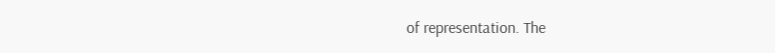of representation. The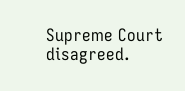Supreme Court disagreed.